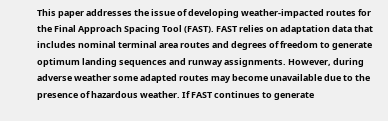This paper addresses the issue of developing weather-impacted routes for the Final Approach Spacing Tool (FAST). FAST relies on adaptation data that includes nominal terminal area routes and degrees of freedom to generate optimum landing sequences and runway assignments. However, during adverse weather some adapted routes may become unavailable due to the presence of hazardous weather. If FAST continues to generate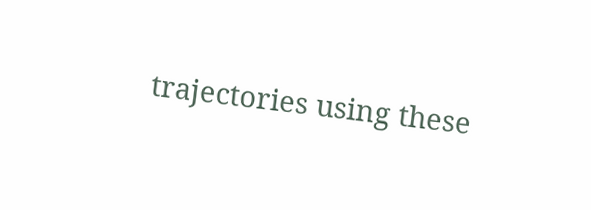trajectories using these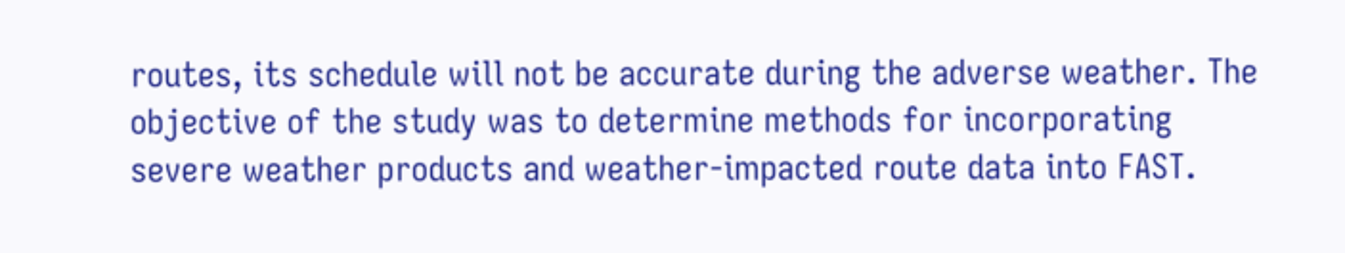routes, its schedule will not be accurate during the adverse weather. The objective of the study was to determine methods for incorporating severe weather products and weather-impacted route data into FAST.